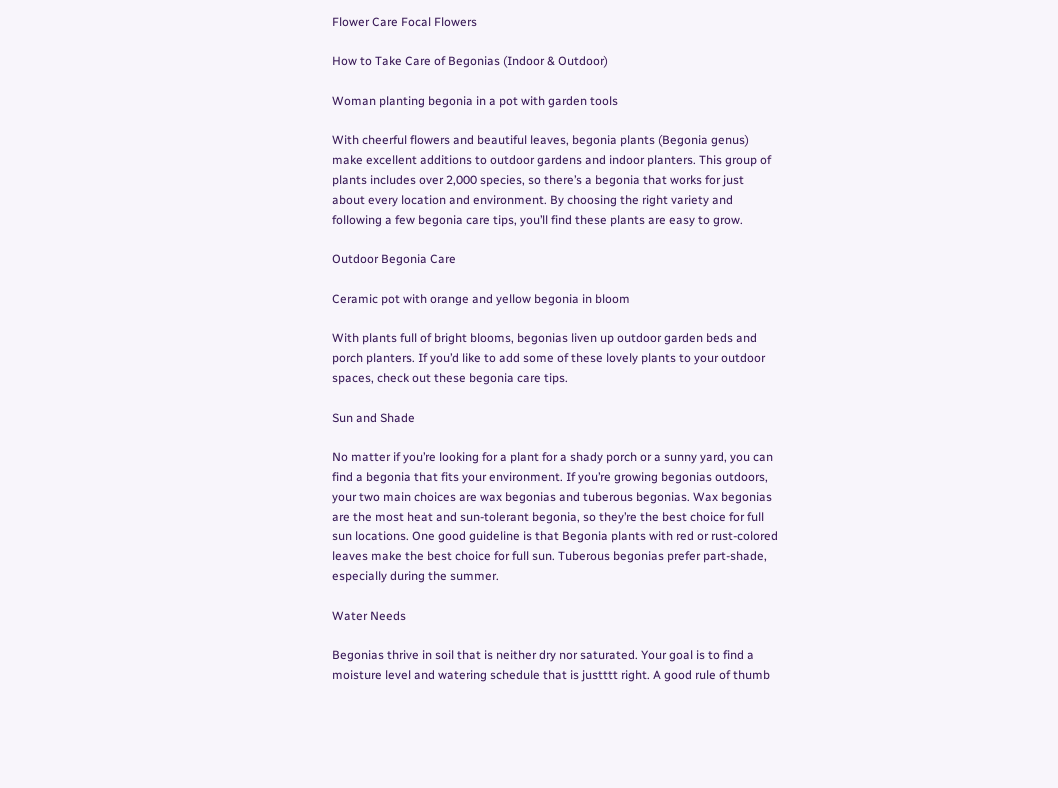Flower Care Focal Flowers

How to Take Care of Begonias (Indoor & Outdoor)

Woman planting begonia in a pot with garden tools

With cheerful flowers and beautiful leaves, begonia plants (Begonia genus) make excellent additions to outdoor gardens and indoor planters. This group of plants includes over 2,000 species, so there’s a begonia that works for just about every location and environment. By choosing the right variety and following a few begonia care tips, you’ll find these plants are easy to grow.

Outdoor Begonia Care

Ceramic pot with orange and yellow begonia in bloom

With plants full of bright blooms, begonias liven up outdoor garden beds and porch planters. If you’d like to add some of these lovely plants to your outdoor spaces, check out these begonia care tips.

Sun and Shade

No matter if you’re looking for a plant for a shady porch or a sunny yard, you can find a begonia that fits your environment. If you’re growing begonias outdoors, your two main choices are wax begonias and tuberous begonias. Wax begonias are the most heat and sun-tolerant begonia, so they’re the best choice for full sun locations. One good guideline is that Begonia plants with red or rust-colored leaves make the best choice for full sun. Tuberous begonias prefer part-shade, especially during the summer.

Water Needs

Begonias thrive in soil that is neither dry nor saturated. Your goal is to find a moisture level and watering schedule that is justttt right. A good rule of thumb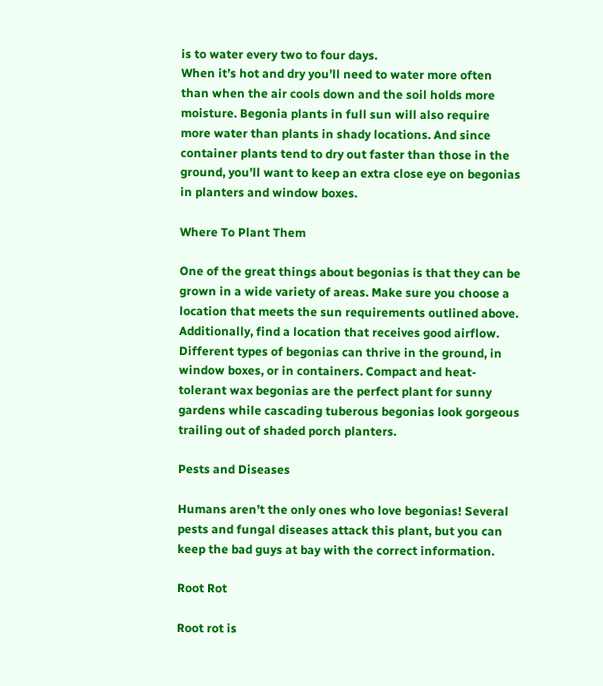is to water every two to four days.
When it’s hot and dry you’ll need to water more often than when the air cools down and the soil holds more moisture. Begonia plants in full sun will also require more water than plants in shady locations. And since container plants tend to dry out faster than those in the ground, you’ll want to keep an extra close eye on begonias in planters and window boxes.

Where To Plant Them

One of the great things about begonias is that they can be grown in a wide variety of areas. Make sure you choose a location that meets the sun requirements outlined above. Additionally, find a location that receives good airflow.
Different types of begonias can thrive in the ground, in window boxes, or in containers. Compact and heat-tolerant wax begonias are the perfect plant for sunny gardens while cascading tuberous begonias look gorgeous trailing out of shaded porch planters.

Pests and Diseases

Humans aren’t the only ones who love begonias! Several pests and fungal diseases attack this plant, but you can keep the bad guys at bay with the correct information.

Root Rot

Root rot is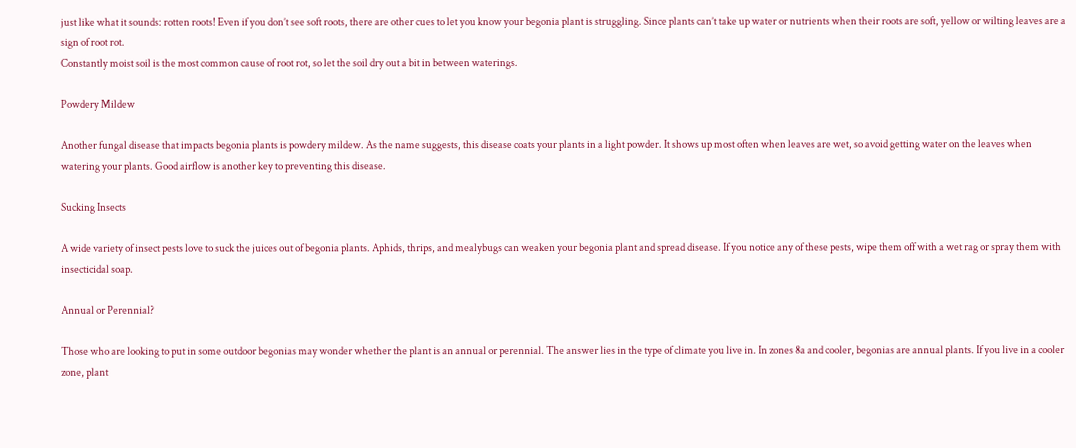just like what it sounds: rotten roots! Even if you don’t see soft roots, there are other cues to let you know your begonia plant is struggling. Since plants can’t take up water or nutrients when their roots are soft, yellow or wilting leaves are a sign of root rot.
Constantly moist soil is the most common cause of root rot, so let the soil dry out a bit in between waterings.

Powdery Mildew

Another fungal disease that impacts begonia plants is powdery mildew. As the name suggests, this disease coats your plants in a light powder. It shows up most often when leaves are wet, so avoid getting water on the leaves when watering your plants. Good airflow is another key to preventing this disease.

Sucking Insects

A wide variety of insect pests love to suck the juices out of begonia plants. Aphids, thrips, and mealybugs can weaken your begonia plant and spread disease. If you notice any of these pests, wipe them off with a wet rag or spray them with insecticidal soap.

Annual or Perennial?

Those who are looking to put in some outdoor begonias may wonder whether the plant is an annual or perennial. The answer lies in the type of climate you live in. In zones 8a and cooler, begonias are annual plants. If you live in a cooler zone, plant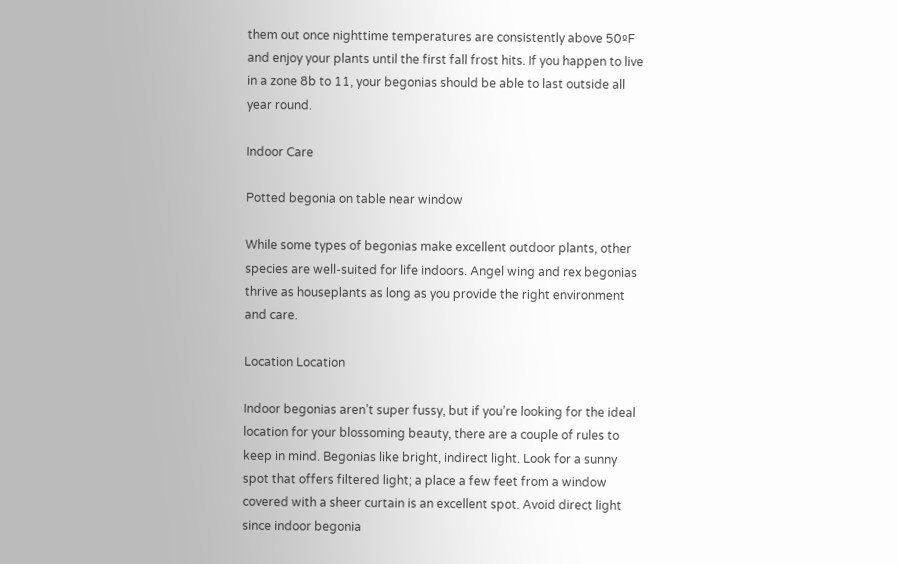them out once nighttime temperatures are consistently above 50ºF and enjoy your plants until the first fall frost hits. If you happen to live in a zone 8b to 11, your begonias should be able to last outside all year round.

Indoor Care

Potted begonia on table near window

While some types of begonias make excellent outdoor plants, other species are well-suited for life indoors. Angel wing and rex begonias thrive as houseplants as long as you provide the right environment and care.

Location Location

Indoor begonias aren’t super fussy, but if you’re looking for the ideal location for your blossoming beauty, there are a couple of rules to keep in mind. Begonias like bright, indirect light. Look for a sunny spot that offers filtered light; a place a few feet from a window covered with a sheer curtain is an excellent spot. Avoid direct light since indoor begonia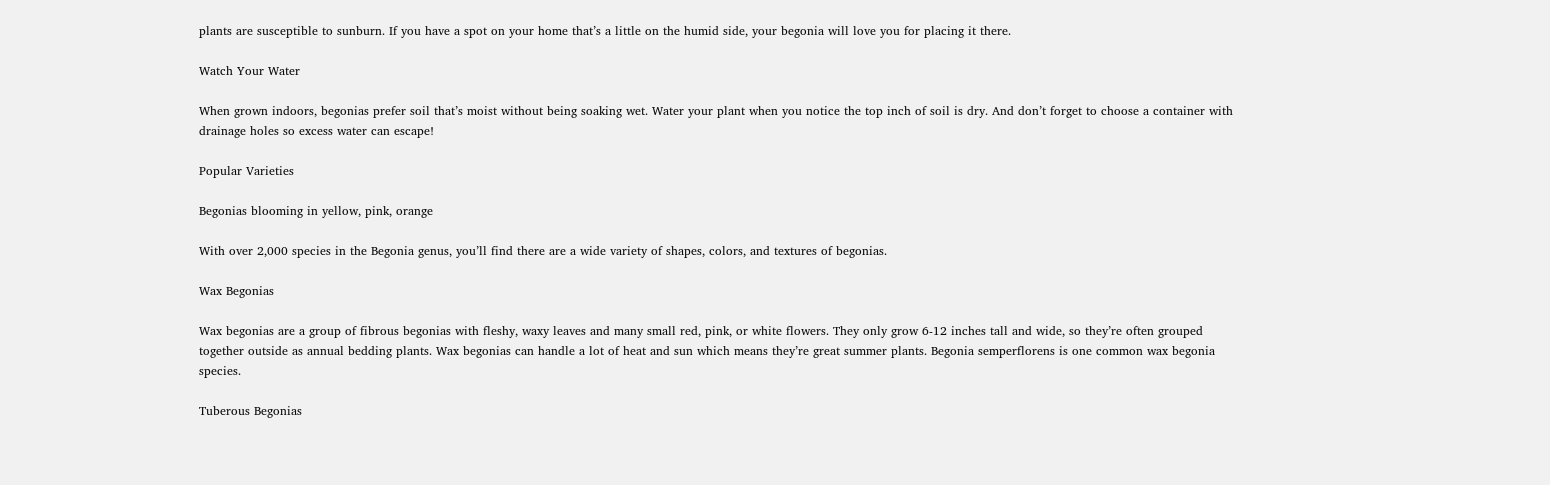plants are susceptible to sunburn. If you have a spot on your home that’s a little on the humid side, your begonia will love you for placing it there.

Watch Your Water

When grown indoors, begonias prefer soil that’s moist without being soaking wet. Water your plant when you notice the top inch of soil is dry. And don’t forget to choose a container with drainage holes so excess water can escape!

Popular Varieties

Begonias blooming in yellow, pink, orange

With over 2,000 species in the Begonia genus, you’ll find there are a wide variety of shapes, colors, and textures of begonias.

Wax Begonias

Wax begonias are a group of fibrous begonias with fleshy, waxy leaves and many small red, pink, or white flowers. They only grow 6-12 inches tall and wide, so they’re often grouped together outside as annual bedding plants. Wax begonias can handle a lot of heat and sun which means they’re great summer plants. Begonia semperflorens is one common wax begonia species.

Tuberous Begonias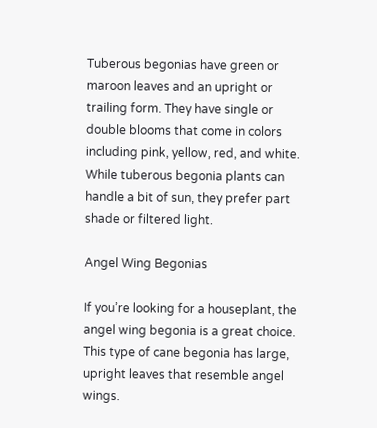Tuberous begonias have green or maroon leaves and an upright or trailing form. They have single or double blooms that come in colors including pink, yellow, red, and white. While tuberous begonia plants can handle a bit of sun, they prefer part shade or filtered light.

Angel Wing Begonias

If you’re looking for a houseplant, the angel wing begonia is a great choice. This type of cane begonia has large, upright leaves that resemble angel wings.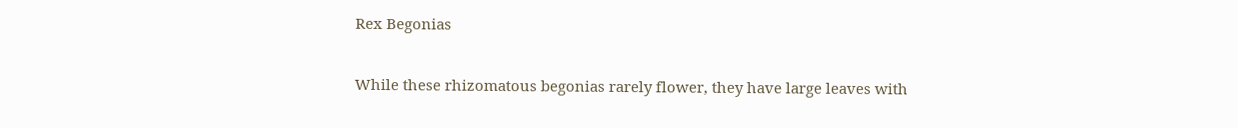Rex Begonias

While these rhizomatous begonias rarely flower, they have large leaves with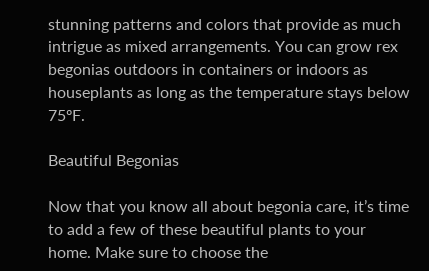stunning patterns and colors that provide as much intrigue as mixed arrangements. You can grow rex begonias outdoors in containers or indoors as houseplants as long as the temperature stays below 75ºF.

Beautiful Begonias

Now that you know all about begonia care, it’s time to add a few of these beautiful plants to your home. Make sure to choose the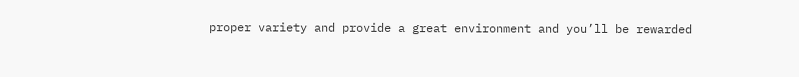proper variety and provide a great environment and you’ll be rewarded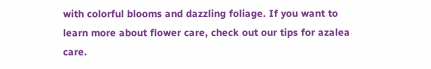with colorful blooms and dazzling foliage. If you want to learn more about flower care, check out our tips for azalea care.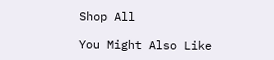Shop All

You Might Also Like